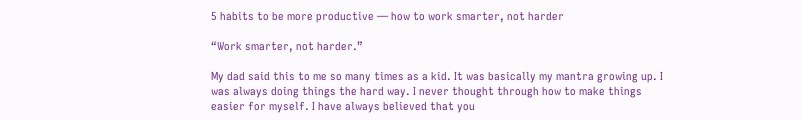5 habits to be more productive — how to work smarter, not harder

“Work smarter, not harder.”

My dad said this to me so many times as a kid. It was basically my mantra growing up. I was always doing things the hard way. I never thought through how to make things easier for myself. I have always believed that you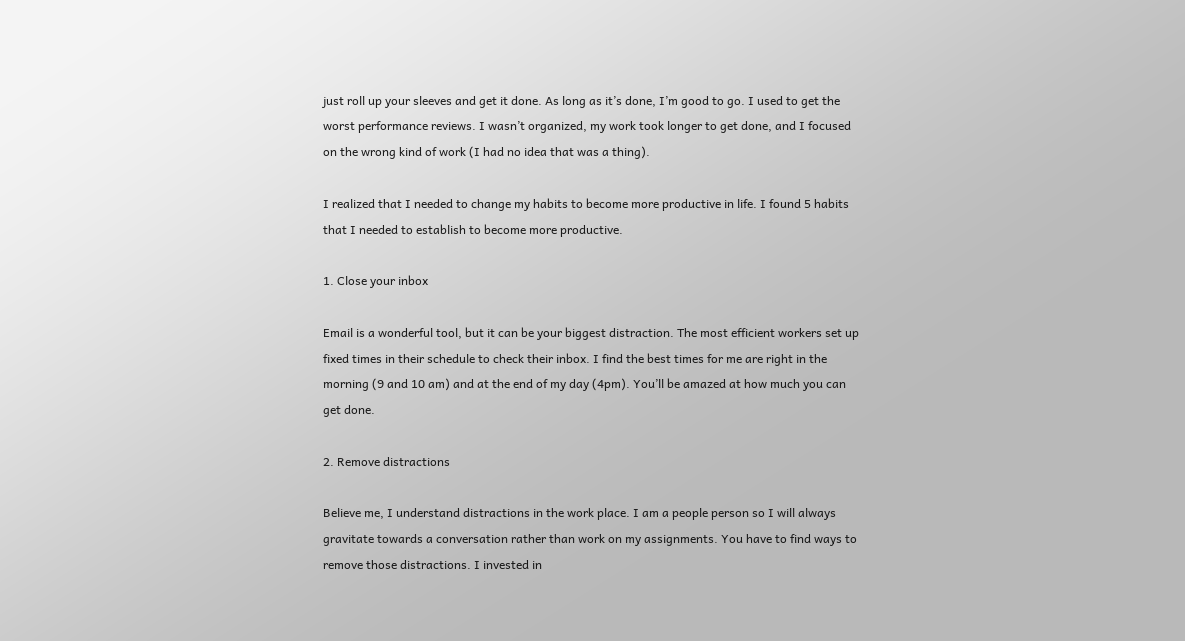just roll up your sleeves and get it done. As long as it’s done, I’m good to go. I used to get the worst performance reviews. I wasn’t organized, my work took longer to get done, and I focused on the wrong kind of work (I had no idea that was a thing).

I realized that I needed to change my habits to become more productive in life. I found 5 habits that I needed to establish to become more productive.

1. Close your inbox

Email is a wonderful tool, but it can be your biggest distraction. The most efficient workers set up fixed times in their schedule to check their inbox. I find the best times for me are right in the morning (9 and 10 am) and at the end of my day (4pm). You’ll be amazed at how much you can get done.

2. Remove distractions

Believe me, I understand distractions in the work place. I am a people person so I will always gravitate towards a conversation rather than work on my assignments. You have to find ways to remove those distractions. I invested in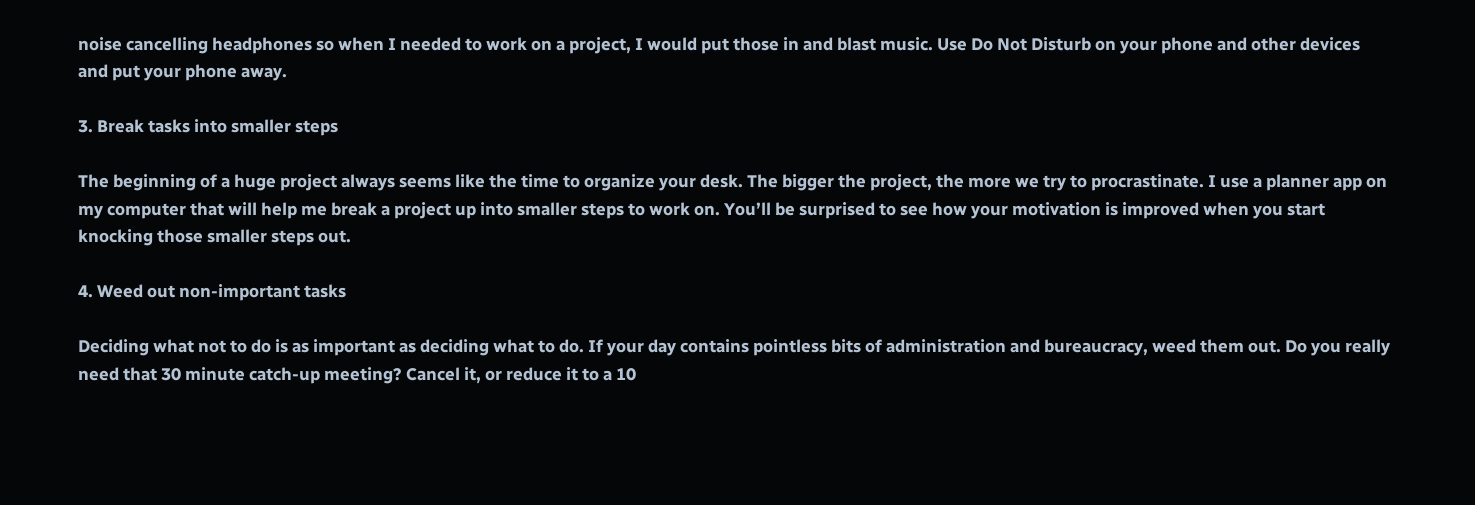noise cancelling headphones so when I needed to work on a project, I would put those in and blast music. Use Do Not Disturb on your phone and other devices and put your phone away.

3. Break tasks into smaller steps

The beginning of a huge project always seems like the time to organize your desk. The bigger the project, the more we try to procrastinate. I use a planner app on my computer that will help me break a project up into smaller steps to work on. You’ll be surprised to see how your motivation is improved when you start knocking those smaller steps out.

4. Weed out non-important tasks

Deciding what not to do is as important as deciding what to do. If your day contains pointless bits of administration and bureaucracy, weed them out. Do you really need that 30 minute catch-up meeting? Cancel it, or reduce it to a 10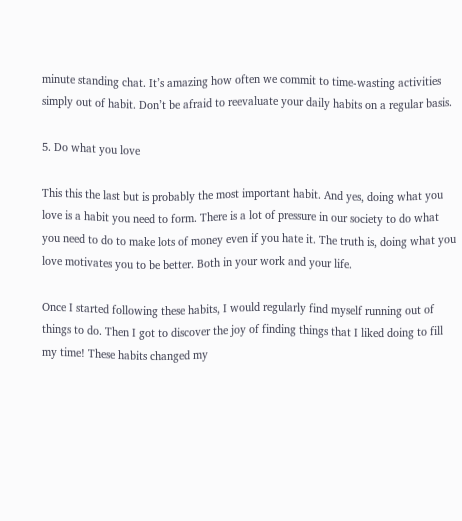minute standing chat. It’s amazing how often we commit to time-wasting activities simply out of habit. Don’t be afraid to reevaluate your daily habits on a regular basis.

5. Do what you love

This this the last but is probably the most important habit. And yes, doing what you love is a habit you need to form. There is a lot of pressure in our society to do what you need to do to make lots of money even if you hate it. The truth is, doing what you love motivates you to be better. Both in your work and your life.

Once I started following these habits, I would regularly find myself running out of things to do. Then I got to discover the joy of finding things that I liked doing to fill my time! These habits changed my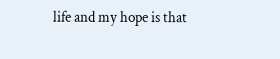life and my hope is that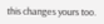this changes yours too.